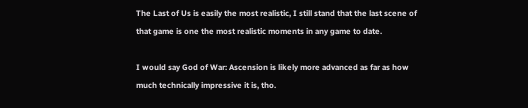The Last of Us is easily the most realistic, I still stand that the last scene of that game is one the most realistic moments in any game to date.

I would say God of War: Ascension is likely more advanced as far as how much technically impressive it is, tho.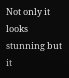Not only it looks stunning but it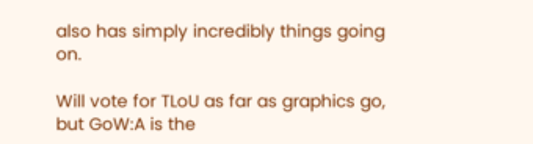also has simply incredibly things going on.

Will vote for TLoU as far as graphics go, but GoW:A is the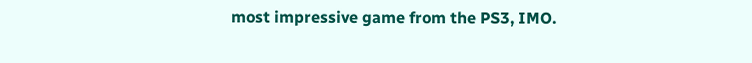most impressive game from the PS3, IMO.